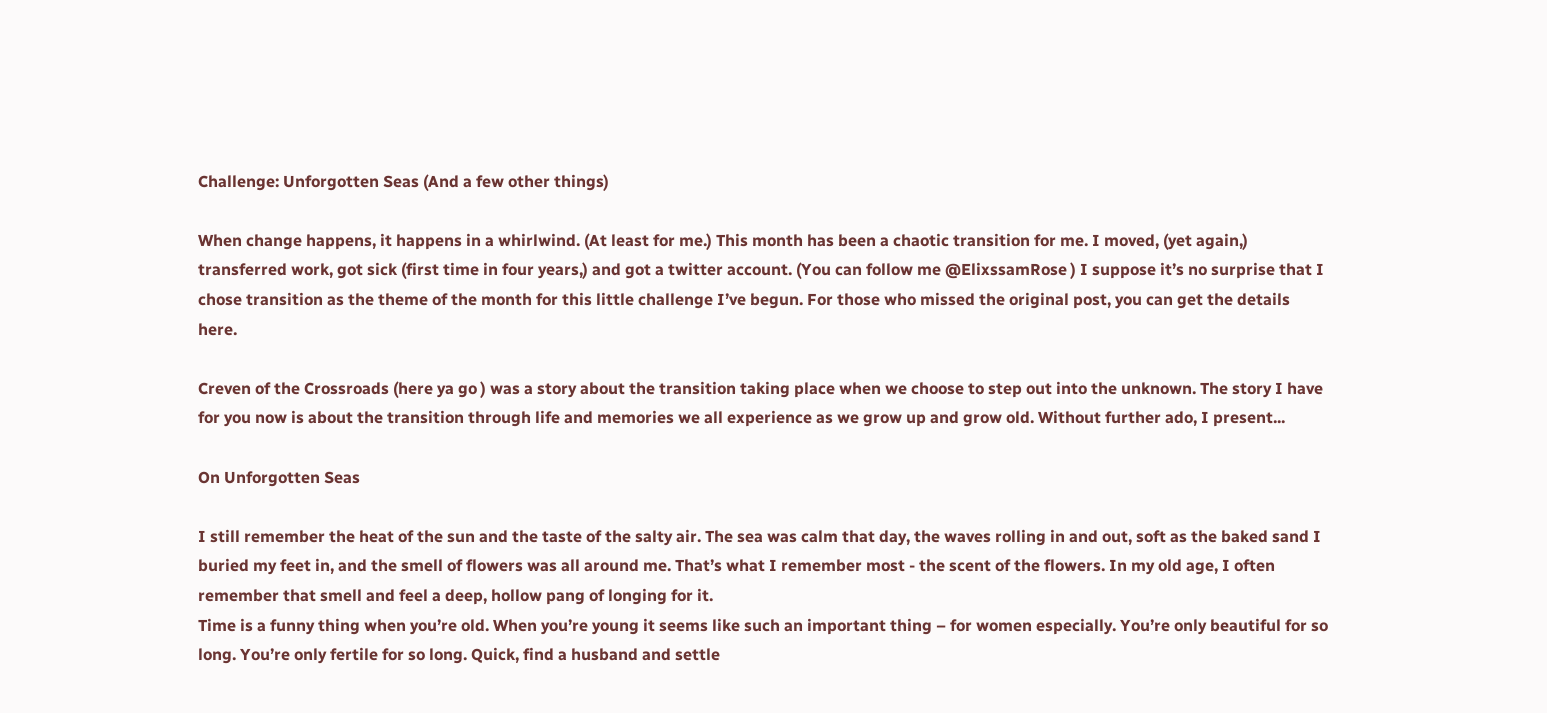Challenge: Unforgotten Seas (And a few other things)

When change happens, it happens in a whirlwind. (At least for me.) This month has been a chaotic transition for me. I moved, (yet again,) transferred work, got sick (first time in four years,) and got a twitter account. (You can follow me @ElixssamRose ) I suppose it’s no surprise that I chose transition as the theme of the month for this little challenge I’ve begun. For those who missed the original post, you can get the details here.

Creven of the Crossroads (here ya go ) was a story about the transition taking place when we choose to step out into the unknown. The story I have for you now is about the transition through life and memories we all experience as we grow up and grow old. Without further ado, I present...

On Unforgotten Seas

I still remember the heat of the sun and the taste of the salty air. The sea was calm that day, the waves rolling in and out, soft as the baked sand I buried my feet in, and the smell of flowers was all around me. That’s what I remember most - the scent of the flowers. In my old age, I often remember that smell and feel a deep, hollow pang of longing for it.
Time is a funny thing when you’re old. When you’re young it seems like such an important thing – for women especially. You’re only beautiful for so long. You’re only fertile for so long. Quick, find a husband and settle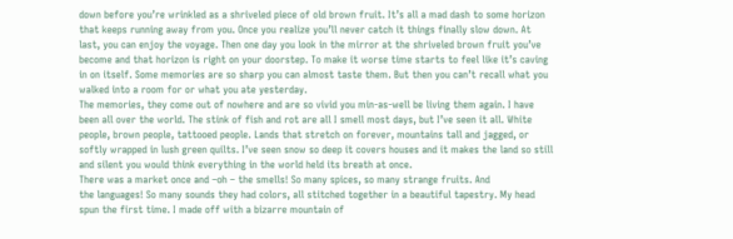down before you’re wrinkled as a shriveled piece of old brown fruit. It’s all a mad dash to some horizon that keeps running away from you. Once you realize you’ll never catch it things finally slow down. At last, you can enjoy the voyage. Then one day you look in the mirror at the shriveled brown fruit you’ve become and that horizon is right on your doorstep. To make it worse time starts to feel like it’s caving in on itself. Some memories are so sharp you can almost taste them. But then you can’t recall what you walked into a room for or what you ate yesterday.
The memories, they come out of nowhere and are so vivid you min-as-well be living them again. I have been all over the world. The stink of fish and rot are all I smell most days, but I’ve seen it all. White people, brown people, tattooed people. Lands that stretch on forever, mountains tall and jagged, or softly wrapped in lush green quilts. I’ve seen snow so deep it covers houses and it makes the land so still and silent you would think everything in the world held its breath at once.
There was a market once and –oh – the smells! So many spices, so many strange fruits. And
the languages! So many sounds they had colors, all stitched together in a beautiful tapestry. My head spun the first time. I made off with a bizarre mountain of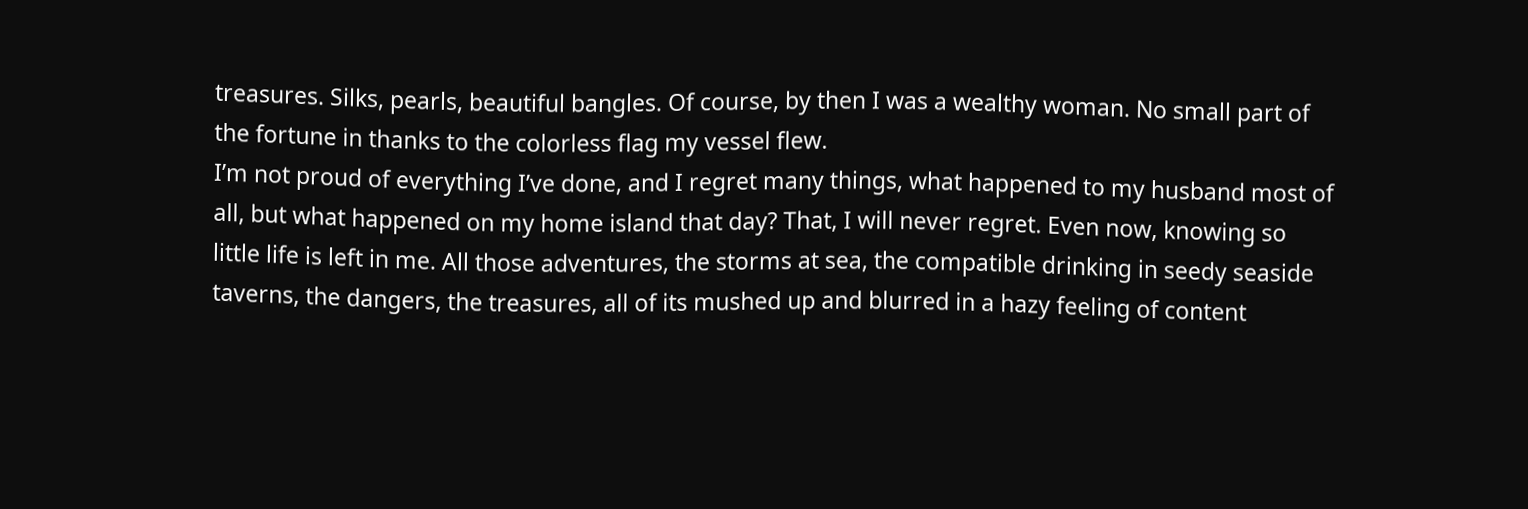treasures. Silks, pearls, beautiful bangles. Of course, by then I was a wealthy woman. No small part of the fortune in thanks to the colorless flag my vessel flew.
I’m not proud of everything I’ve done, and I regret many things, what happened to my husband most of all, but what happened on my home island that day? That, I will never regret. Even now, knowing so little life is left in me. All those adventures, the storms at sea, the compatible drinking in seedy seaside taverns, the dangers, the treasures, all of its mushed up and blurred in a hazy feeling of content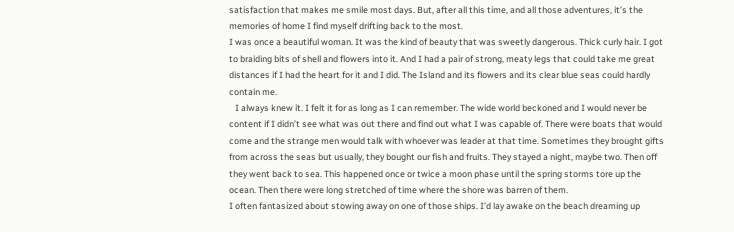satisfaction that makes me smile most days. But, after all this time, and all those adventures, it’s the memories of home I find myself drifting back to the most.
I was once a beautiful woman. It was the kind of beauty that was sweetly dangerous. Thick curly hair. I got to braiding bits of shell and flowers into it. And I had a pair of strong, meaty legs that could take me great distances if I had the heart for it and I did. The Island and its flowers and its clear blue seas could hardly contain me.
   I always knew it. I felt it for as long as I can remember. The wide world beckoned and I would never be content if I didn’t see what was out there and find out what I was capable of. There were boats that would come and the strange men would talk with whoever was leader at that time. Sometimes they brought gifts from across the seas but usually, they bought our fish and fruits. They stayed a night, maybe two. Then off they went back to sea. This happened once or twice a moon phase until the spring storms tore up the ocean. Then there were long stretched of time where the shore was barren of them.
I often fantasized about stowing away on one of those ships. I’d lay awake on the beach dreaming up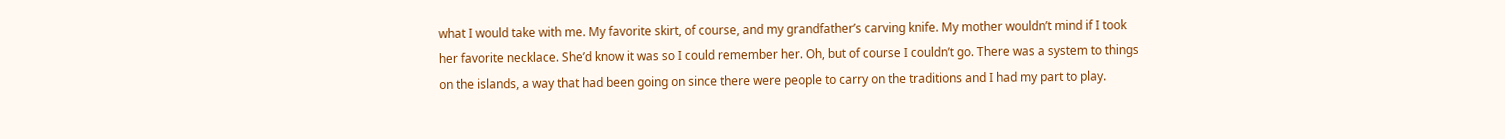what I would take with me. My favorite skirt, of course, and my grandfather’s carving knife. My mother wouldn’t mind if I took her favorite necklace. She’d know it was so I could remember her. Oh, but of course I couldn’t go. There was a system to things on the islands, a way that had been going on since there were people to carry on the traditions and I had my part to play.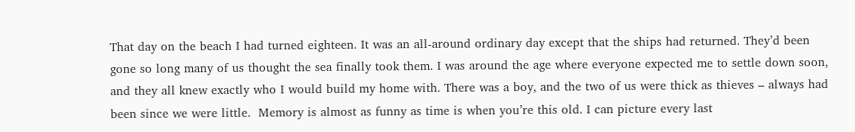That day on the beach I had turned eighteen. It was an all-around ordinary day except that the ships had returned. They’d been gone so long many of us thought the sea finally took them. I was around the age where everyone expected me to settle down soon, and they all knew exactly who I would build my home with. There was a boy, and the two of us were thick as thieves – always had been since we were little.  Memory is almost as funny as time is when you’re this old. I can picture every last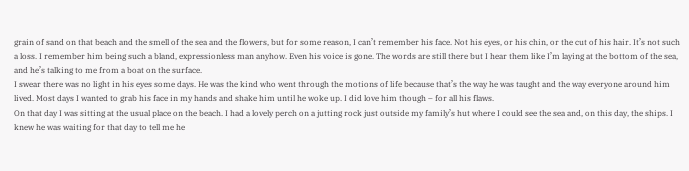grain of sand on that beach and the smell of the sea and the flowers, but for some reason, I can’t remember his face. Not his eyes, or his chin, or the cut of his hair. It’s not such a loss. I remember him being such a bland, expressionless man anyhow. Even his voice is gone. The words are still there but I hear them like I’m laying at the bottom of the sea, and he’s talking to me from a boat on the surface.
I swear there was no light in his eyes some days. He was the kind who went through the motions of life because that’s the way he was taught and the way everyone around him lived. Most days I wanted to grab his face in my hands and shake him until he woke up. I did love him though – for all his flaws.
On that day I was sitting at the usual place on the beach. I had a lovely perch on a jutting rock just outside my family’s hut where I could see the sea and, on this day, the ships. I knew he was waiting for that day to tell me he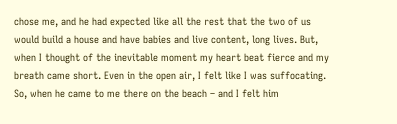chose me, and he had expected like all the rest that the two of us would build a house and have babies and live content, long lives. But, when I thought of the inevitable moment my heart beat fierce and my breath came short. Even in the open air, I felt like I was suffocating.
So, when he came to me there on the beach – and I felt him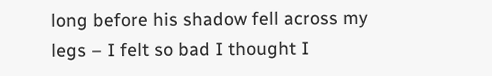long before his shadow fell across my legs – I felt so bad I thought I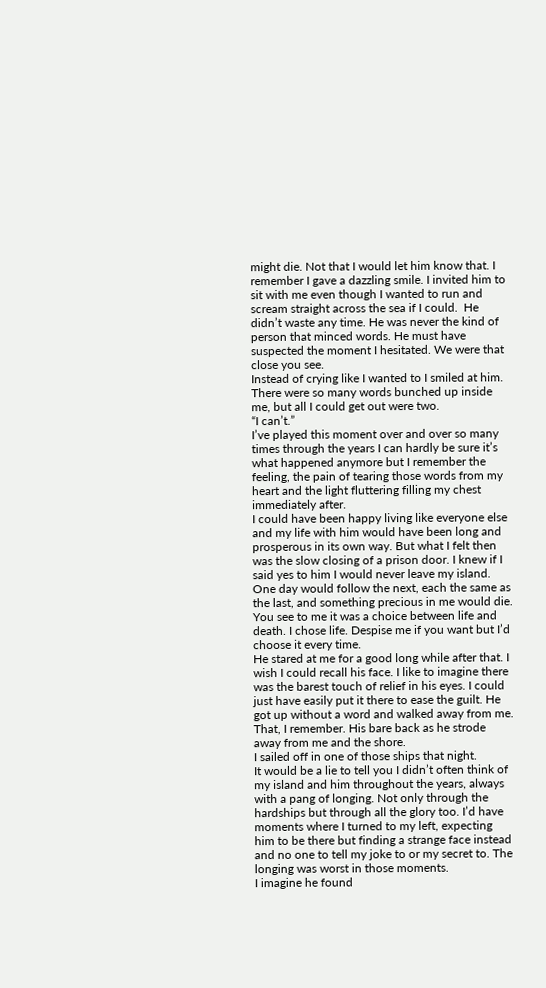might die. Not that I would let him know that. I remember I gave a dazzling smile. I invited him to sit with me even though I wanted to run and scream straight across the sea if I could.  He didn’t waste any time. He was never the kind of person that minced words. He must have suspected the moment I hesitated. We were that close you see.
Instead of crying like I wanted to I smiled at him. There were so many words bunched up inside me, but all I could get out were two.
“I can’t.”
I’ve played this moment over and over so many times through the years I can hardly be sure it’s what happened anymore but I remember the feeling, the pain of tearing those words from my heart and the light fluttering filling my chest immediately after.
I could have been happy living like everyone else and my life with him would have been long and prosperous in its own way. But what I felt then was the slow closing of a prison door. I knew if I said yes to him I would never leave my island. One day would follow the next, each the same as the last, and something precious in me would die. You see to me it was a choice between life and death. I chose life. Despise me if you want but I’d choose it every time.
He stared at me for a good long while after that. I wish I could recall his face. I like to imagine there was the barest touch of relief in his eyes. I could just have easily put it there to ease the guilt. He got up without a word and walked away from me. That, I remember. His bare back as he strode away from me and the shore.
I sailed off in one of those ships that night.
It would be a lie to tell you I didn’t often think of my island and him throughout the years, always with a pang of longing. Not only through the hardships but through all the glory too. I’d have moments where I turned to my left, expecting him to be there but finding a strange face instead and no one to tell my joke to or my secret to. The longing was worst in those moments.
I imagine he found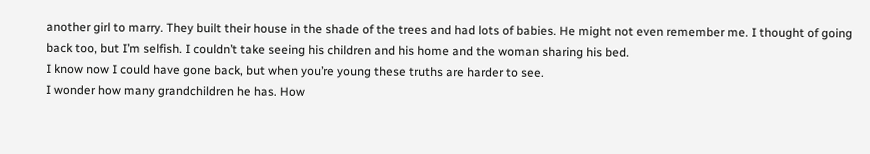another girl to marry. They built their house in the shade of the trees and had lots of babies. He might not even remember me. I thought of going back too, but I’m selfish. I couldn’t take seeing his children and his home and the woman sharing his bed.
I know now I could have gone back, but when you’re young these truths are harder to see.
I wonder how many grandchildren he has. How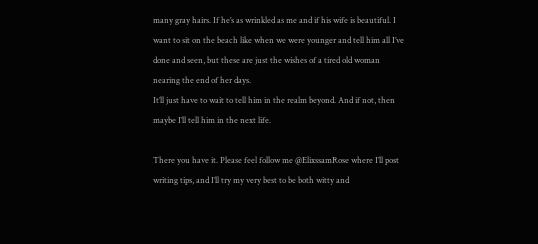many gray hairs. If he’s as wrinkled as me and if his wife is beautiful. I want to sit on the beach like when we were younger and tell him all I’ve done and seen, but these are just the wishes of a tired old woman nearing the end of her days.
It’ll just have to wait to tell him in the realm beyond. And if not, then maybe I’ll tell him in the next life.

There you have it. Please feel follow me @ElixssamRose where I’ll post writing tips, and I’ll try my very best to be both witty and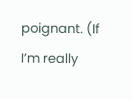poignant. (If I’m really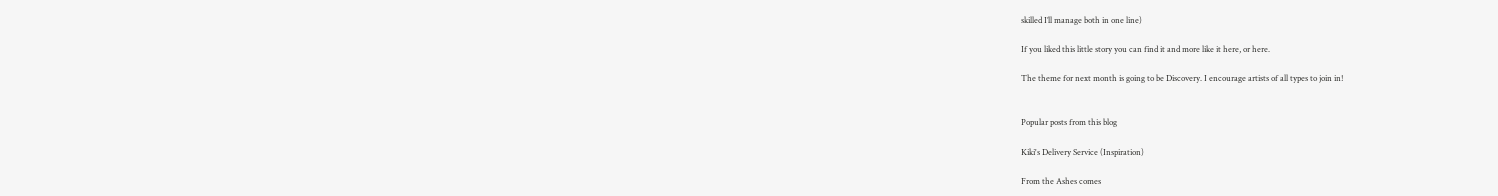skilled I’ll manage both in one line)

If you liked this little story you can find it and more like it here, or here.

The theme for next month is going to be Discovery. I encourage artists of all types to join in!


Popular posts from this blog

Kiki's Delivery Service (Inspiration)

From the Ashes comes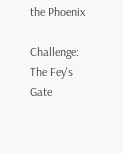the Phoenix

Challenge: The Fey's Gate